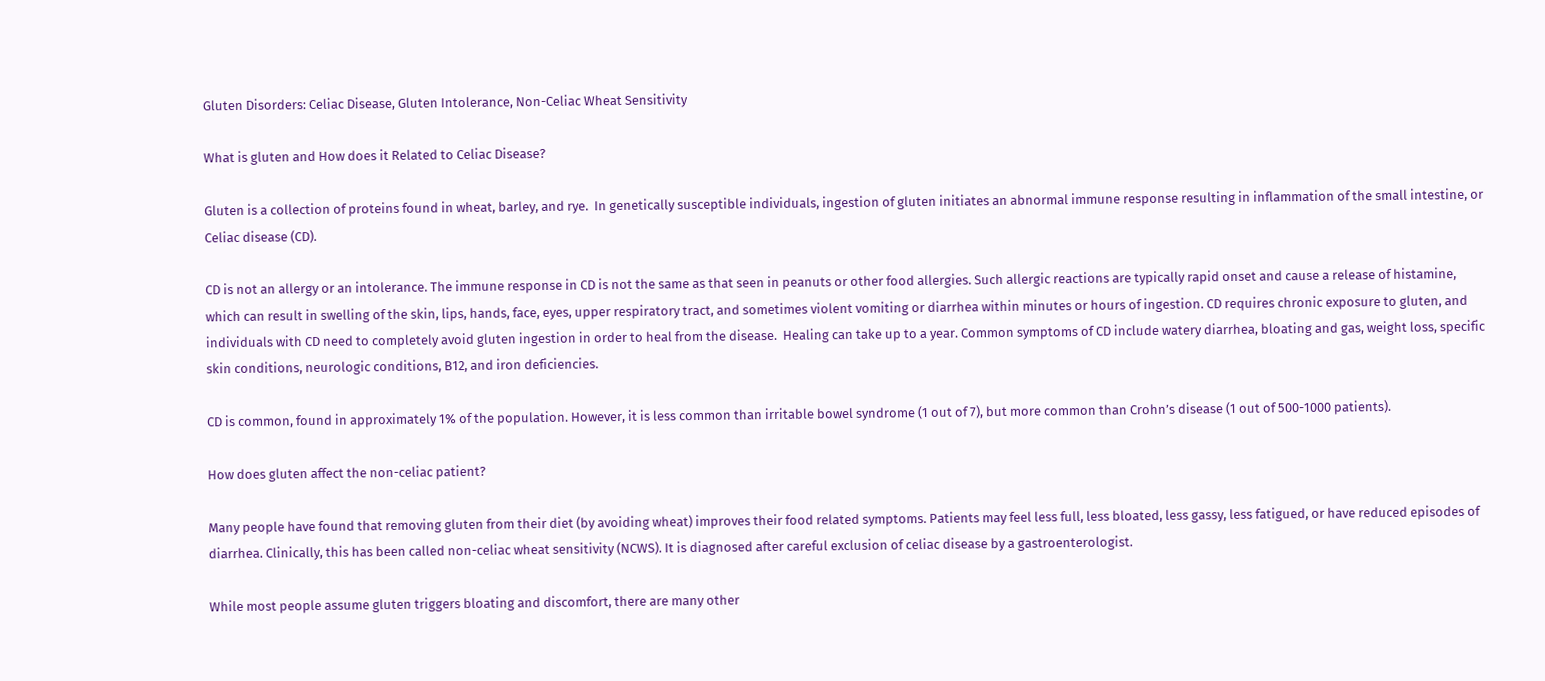Gluten Disorders: Celiac Disease, Gluten Intolerance, Non-Celiac Wheat Sensitivity

What is gluten and How does it Related to Celiac Disease?

Gluten is a collection of proteins found in wheat, barley, and rye.  In genetically susceptible individuals, ingestion of gluten initiates an abnormal immune response resulting in inflammation of the small intestine, or Celiac disease (CD).

CD is not an allergy or an intolerance. The immune response in CD is not the same as that seen in peanuts or other food allergies. Such allergic reactions are typically rapid onset and cause a release of histamine, which can result in swelling of the skin, lips, hands, face, eyes, upper respiratory tract, and sometimes violent vomiting or diarrhea within minutes or hours of ingestion. CD requires chronic exposure to gluten, and individuals with CD need to completely avoid gluten ingestion in order to heal from the disease.  Healing can take up to a year. Common symptoms of CD include watery diarrhea, bloating and gas, weight loss, specific skin conditions, neurologic conditions, B12, and iron deficiencies.

CD is common, found in approximately 1% of the population. However, it is less common than irritable bowel syndrome (1 out of 7), but more common than Crohn’s disease (1 out of 500-1000 patients).

How does gluten affect the non-celiac patient?

Many people have found that removing gluten from their diet (by avoiding wheat) improves their food related symptoms. Patients may feel less full, less bloated, less gassy, less fatigued, or have reduced episodes of diarrhea. Clinically, this has been called non-celiac wheat sensitivity (NCWS). It is diagnosed after careful exclusion of celiac disease by a gastroenterologist.

While most people assume gluten triggers bloating and discomfort, there are many other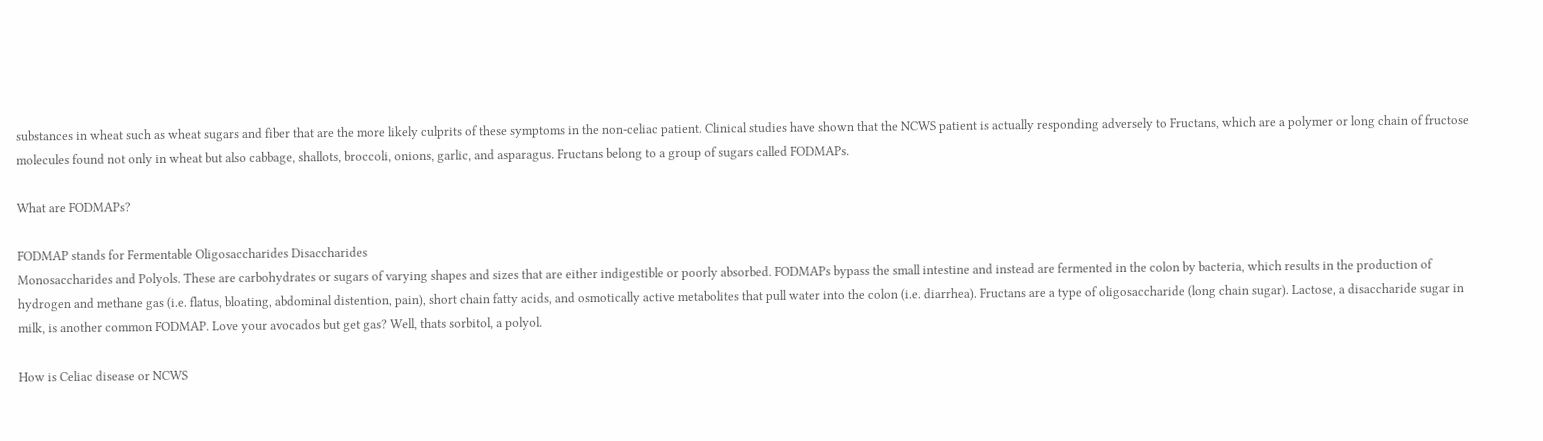substances in wheat such as wheat sugars and fiber that are the more likely culprits of these symptoms in the non-celiac patient. Clinical studies have shown that the NCWS patient is actually responding adversely to Fructans, which are a polymer or long chain of fructose molecules found not only in wheat but also cabbage, shallots, broccoli, onions, garlic, and asparagus. Fructans belong to a group of sugars called FODMAPs.

What are FODMAPs?

FODMAP stands for Fermentable Oligosaccharides Disaccharides
Monosaccharides and Polyols. These are carbohydrates or sugars of varying shapes and sizes that are either indigestible or poorly absorbed. FODMAPs bypass the small intestine and instead are fermented in the colon by bacteria, which results in the production of hydrogen and methane gas (i.e. flatus, bloating, abdominal distention, pain), short chain fatty acids, and osmotically active metabolites that pull water into the colon (i.e. diarrhea). Fructans are a type of oligosaccharide (long chain sugar). Lactose, a disaccharide sugar in milk, is another common FODMAP. Love your avocados but get gas? Well, thats sorbitol, a polyol.

How is Celiac disease or NCWS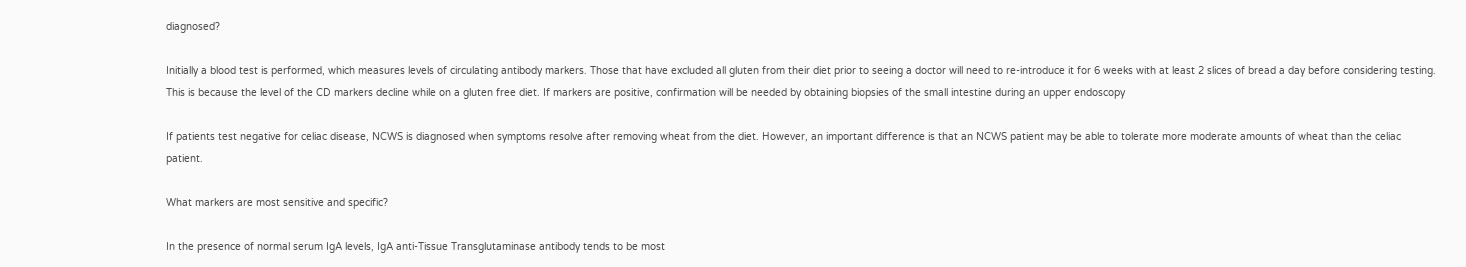diagnosed?

Initially a blood test is performed, which measures levels of circulating antibody markers. Those that have excluded all gluten from their diet prior to seeing a doctor will need to re-introduce it for 6 weeks with at least 2 slices of bread a day before considering testing. This is because the level of the CD markers decline while on a gluten free diet. If markers are positive, confirmation will be needed by obtaining biopsies of the small intestine during an upper endoscopy

If patients test negative for celiac disease, NCWS is diagnosed when symptoms resolve after removing wheat from the diet. However, an important difference is that an NCWS patient may be able to tolerate more moderate amounts of wheat than the celiac patient.

What markers are most sensitive and specific?

In the presence of normal serum IgA levels, IgA anti-Tissue Transglutaminase antibody tends to be most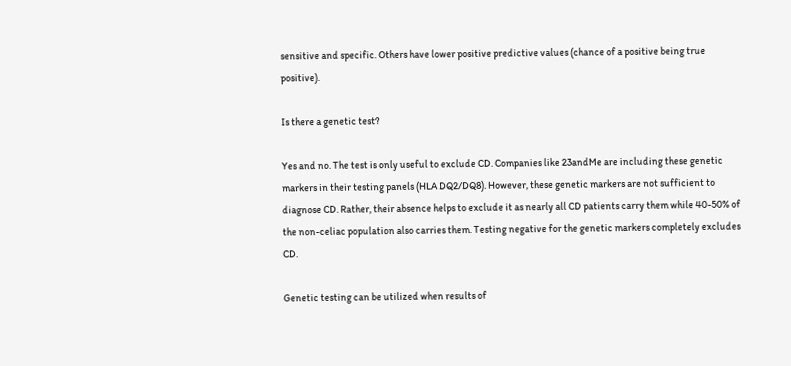sensitive and specific. Others have lower positive predictive values (chance of a positive being true positive).

Is there a genetic test?

Yes and no. The test is only useful to exclude CD. Companies like 23andMe are including these genetic markers in their testing panels (HLA DQ2/DQ8). However, these genetic markers are not sufficient to diagnose CD. Rather, their absence helps to exclude it as nearly all CD patients carry them while 40-50% of the non-celiac population also carries them. Testing negative for the genetic markers completely excludes CD.

Genetic testing can be utilized when results of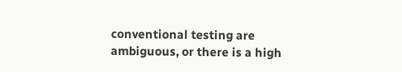conventional testing are ambiguous, or there is a high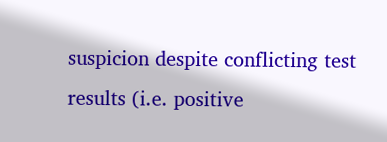suspicion despite conflicting test results (i.e. positive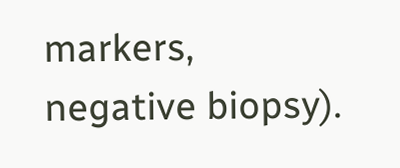markers, negative biopsy).